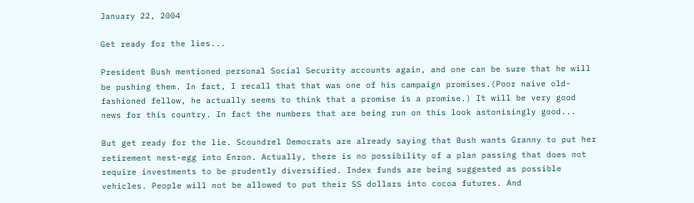January 22, 2004

Get ready for the lies...

President Bush mentioned personal Social Security accounts again, and one can be sure that he will be pushing them. In fact, I recall that that was one of his campaign promises.(Poor naive old-fashioned fellow, he actually seems to think that a promise is a promise.) It will be very good news for this country. In fact the numbers that are being run on this look astonisingly good...

But get ready for the lie. Scoundrel Democrats are already saying that Bush wants Granny to put her retirement nest-egg into Enron. Actually, there is no possibility of a plan passing that does not require investments to be prudently diversified. Index funds are being suggested as possible vehicles. People will not be allowed to put their SS dollars into cocoa futures. And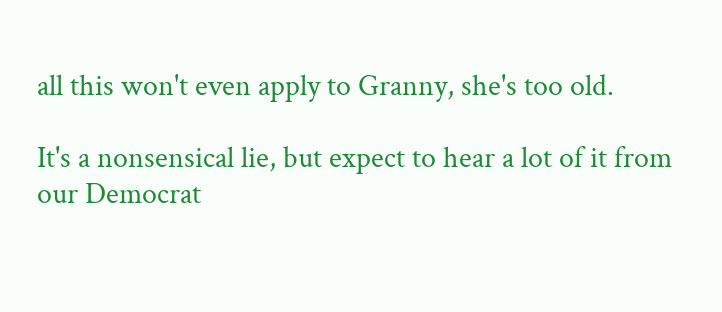all this won't even apply to Granny, she's too old.

It's a nonsensical lie, but expect to hear a lot of it from our Democrat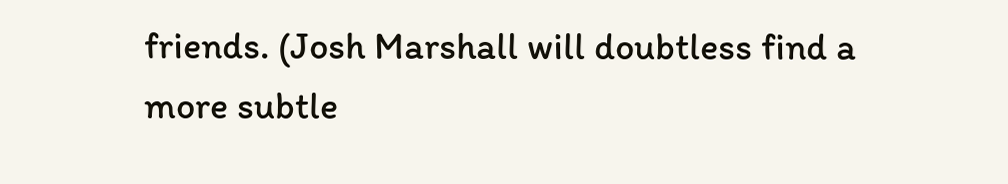friends. (Josh Marshall will doubtless find a more subtle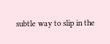subtle way to slip in the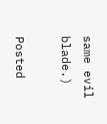same evil blade.)

Posted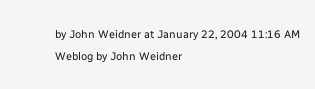by John Weidner at January 22, 2004 11:16 AM
Weblog by John Weidner